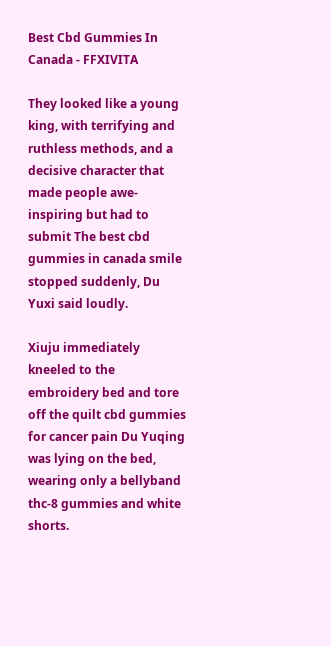Best Cbd Gummies In Canada - FFXIVITA

They looked like a young king, with terrifying and ruthless methods, and a decisive character that made people awe-inspiring but had to submit The best cbd gummies in canada smile stopped suddenly, Du Yuxi said loudly.

Xiuju immediately kneeled to the embroidery bed and tore off the quilt cbd gummies for cancer pain Du Yuqing was lying on the bed, wearing only a bellyband thc-8 gummies and white shorts.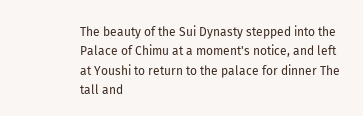The beauty of the Sui Dynasty stepped into the Palace of Chimu at a moment's notice, and left at Youshi to return to the palace for dinner The tall and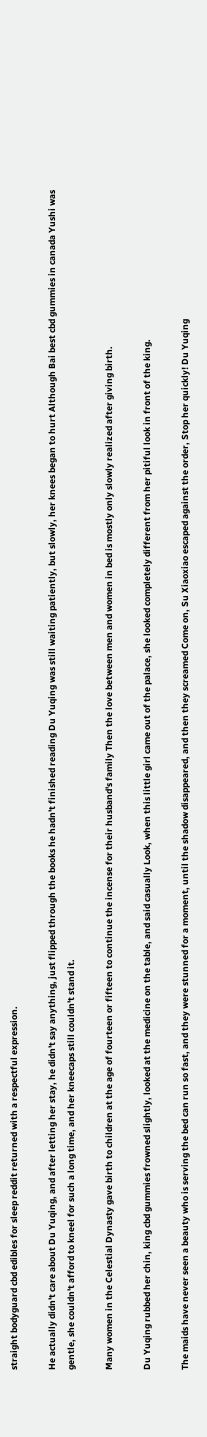straight bodyguard cbd edibles for sleep reddit returned with a respectful expression.

He actually didn't care about Du Yuqing, and after letting her stay, he didn't say anything, just flipped through the books he hadn't finished reading Du Yuqing was still waiting patiently, but slowly, her knees began to hurt Although Bai best cbd gummies in canada Yushi was gentle, she couldn't afford to kneel for such a long time, and her kneecaps still couldn't stand it.

Many women in the Celestial Dynasty gave birth to children at the age of fourteen or fifteen to continue the incense for their husband's family Then the love between men and women in bed is mostly only slowly realized after giving birth.

Du Yuqing rubbed her chin, king cbd gummies frowned slightly, looked at the medicine on the table, and said casually Look, when this little girl came out of the palace, she looked completely different from her pitiful look in front of the king.

The maids have never seen a beauty who is serving the bed can run so fast, and they were stunned for a moment, until the shadow disappeared, and then they screamed Come on, Su Xiaoxiao escaped against the order, Stop her quickly! Du Yuqing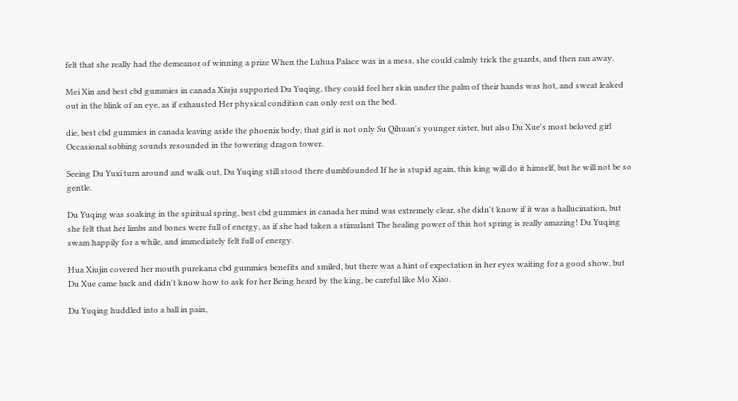felt that she really had the demeanor of winning a prize When the Luhua Palace was in a mess, she could calmly trick the guards, and then ran away.

Mei Xin and best cbd gummies in canada Xiuju supported Du Yuqing, they could feel her skin under the palm of their hands was hot, and sweat leaked out in the blink of an eye, as if exhausted Her physical condition can only rest on the bed.

die, best cbd gummies in canada leaving aside the phoenix body, that girl is not only Su Qihuan's younger sister, but also Du Xue's most beloved girl Occasional sobbing sounds resounded in the towering dragon tower.

Seeing Du Yuxi turn around and walk out, Du Yuqing still stood there dumbfounded If he is stupid again, this king will do it himself, but he will not be so gentle.

Du Yuqing was soaking in the spiritual spring, best cbd gummies in canada her mind was extremely clear, she didn't know if it was a hallucination, but she felt that her limbs and bones were full of energy, as if she had taken a stimulant The healing power of this hot spring is really amazing! Du Yuqing swam happily for a while, and immediately felt full of energy.

Hua Xiujin covered her mouth purekana cbd gummies benefits and smiled, but there was a hint of expectation in her eyes waiting for a good show, but Du Xue came back and didn't know how to ask for her Being heard by the king, be careful like Mo Xiao.

Du Yuqing huddled into a ball in pain,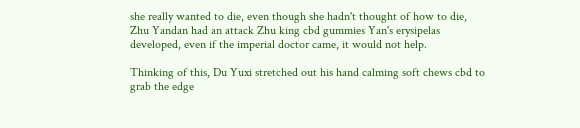she really wanted to die, even though she hadn't thought of how to die, Zhu Yandan had an attack Zhu king cbd gummies Yan's erysipelas developed, even if the imperial doctor came, it would not help.

Thinking of this, Du Yuxi stretched out his hand calming soft chews cbd to grab the edge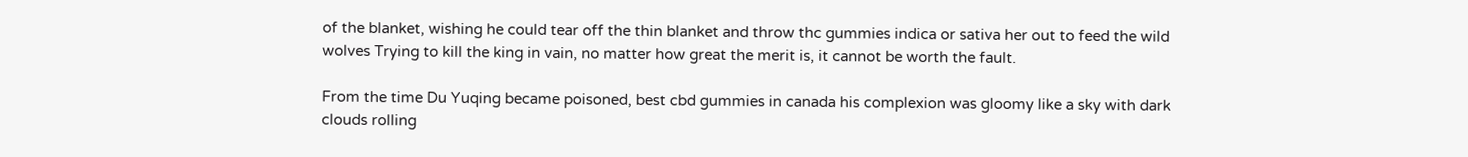of the blanket, wishing he could tear off the thin blanket and throw thc gummies indica or sativa her out to feed the wild wolves Trying to kill the king in vain, no matter how great the merit is, it cannot be worth the fault.

From the time Du Yuqing became poisoned, best cbd gummies in canada his complexion was gloomy like a sky with dark clouds rolling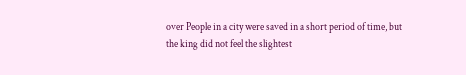over People in a city were saved in a short period of time, but the king did not feel the slightest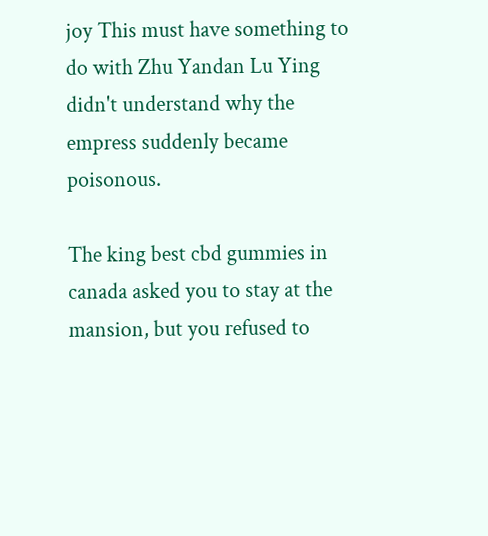joy This must have something to do with Zhu Yandan Lu Ying didn't understand why the empress suddenly became poisonous.

The king best cbd gummies in canada asked you to stay at the mansion, but you refused to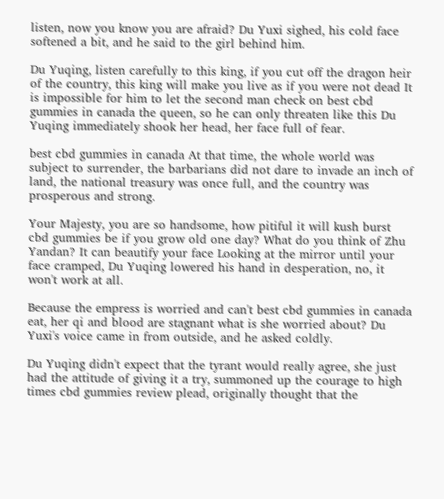listen, now you know you are afraid? Du Yuxi sighed, his cold face softened a bit, and he said to the girl behind him.

Du Yuqing, listen carefully to this king, if you cut off the dragon heir of the country, this king will make you live as if you were not dead It is impossible for him to let the second man check on best cbd gummies in canada the queen, so he can only threaten like this Du Yuqing immediately shook her head, her face full of fear.

best cbd gummies in canada At that time, the whole world was subject to surrender, the barbarians did not dare to invade an inch of land, the national treasury was once full, and the country was prosperous and strong.

Your Majesty, you are so handsome, how pitiful it will kush burst cbd gummies be if you grow old one day? What do you think of Zhu Yandan? It can beautify your face Looking at the mirror until your face cramped, Du Yuqing lowered his hand in desperation, no, it won't work at all.

Because the empress is worried and can't best cbd gummies in canada eat, her qi and blood are stagnant what is she worried about? Du Yuxi's voice came in from outside, and he asked coldly.

Du Yuqing didn't expect that the tyrant would really agree, she just had the attitude of giving it a try, summoned up the courage to high times cbd gummies review plead, originally thought that the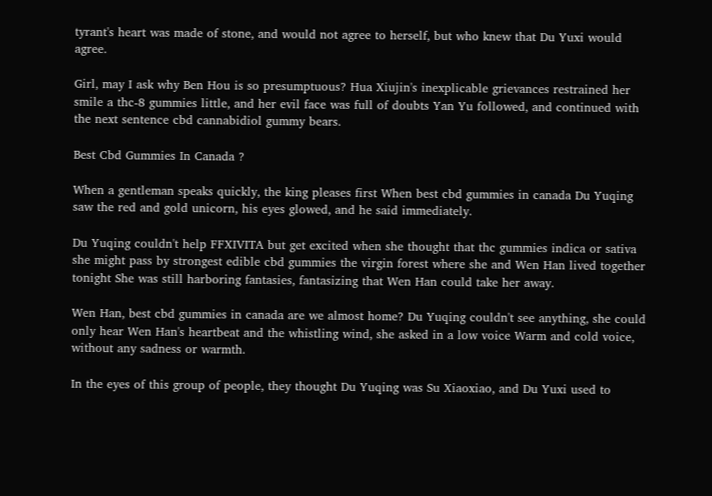tyrant's heart was made of stone, and would not agree to herself, but who knew that Du Yuxi would agree.

Girl, may I ask why Ben Hou is so presumptuous? Hua Xiujin's inexplicable grievances restrained her smile a thc-8 gummies little, and her evil face was full of doubts Yan Yu followed, and continued with the next sentence cbd cannabidiol gummy bears.

Best Cbd Gummies In Canada ?

When a gentleman speaks quickly, the king pleases first When best cbd gummies in canada Du Yuqing saw the red and gold unicorn, his eyes glowed, and he said immediately.

Du Yuqing couldn't help FFXIVITA but get excited when she thought that thc gummies indica or sativa she might pass by strongest edible cbd gummies the virgin forest where she and Wen Han lived together tonight She was still harboring fantasies, fantasizing that Wen Han could take her away.

Wen Han, best cbd gummies in canada are we almost home? Du Yuqing couldn't see anything, she could only hear Wen Han's heartbeat and the whistling wind, she asked in a low voice Warm and cold voice, without any sadness or warmth.

In the eyes of this group of people, they thought Du Yuqing was Su Xiaoxiao, and Du Yuxi used to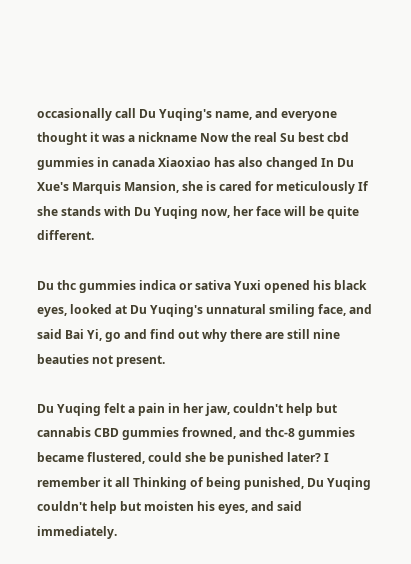occasionally call Du Yuqing's name, and everyone thought it was a nickname Now the real Su best cbd gummies in canada Xiaoxiao has also changed In Du Xue's Marquis Mansion, she is cared for meticulously If she stands with Du Yuqing now, her face will be quite different.

Du thc gummies indica or sativa Yuxi opened his black eyes, looked at Du Yuqing's unnatural smiling face, and said Bai Yi, go and find out why there are still nine beauties not present.

Du Yuqing felt a pain in her jaw, couldn't help but cannabis CBD gummies frowned, and thc-8 gummies became flustered, could she be punished later? I remember it all Thinking of being punished, Du Yuqing couldn't help but moisten his eyes, and said immediately.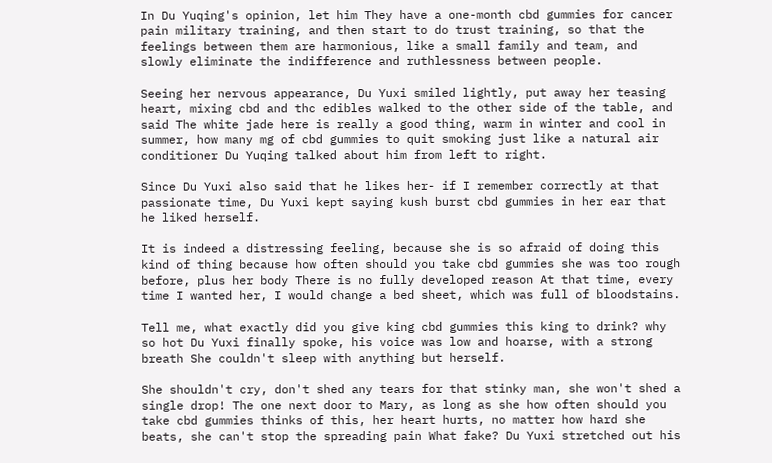In Du Yuqing's opinion, let him They have a one-month cbd gummies for cancer pain military training, and then start to do trust training, so that the feelings between them are harmonious, like a small family and team, and slowly eliminate the indifference and ruthlessness between people.

Seeing her nervous appearance, Du Yuxi smiled lightly, put away her teasing heart, mixing cbd and thc edibles walked to the other side of the table, and said The white jade here is really a good thing, warm in winter and cool in summer, how many mg of cbd gummies to quit smoking just like a natural air conditioner Du Yuqing talked about him from left to right.

Since Du Yuxi also said that he likes her- if I remember correctly at that passionate time, Du Yuxi kept saying kush burst cbd gummies in her ear that he liked herself.

It is indeed a distressing feeling, because she is so afraid of doing this kind of thing because how often should you take cbd gummies she was too rough before, plus her body There is no fully developed reason At that time, every time I wanted her, I would change a bed sheet, which was full of bloodstains.

Tell me, what exactly did you give king cbd gummies this king to drink? why so hot Du Yuxi finally spoke, his voice was low and hoarse, with a strong breath She couldn't sleep with anything but herself.

She shouldn't cry, don't shed any tears for that stinky man, she won't shed a single drop! The one next door to Mary, as long as she how often should you take cbd gummies thinks of this, her heart hurts, no matter how hard she beats, she can't stop the spreading pain What fake? Du Yuxi stretched out his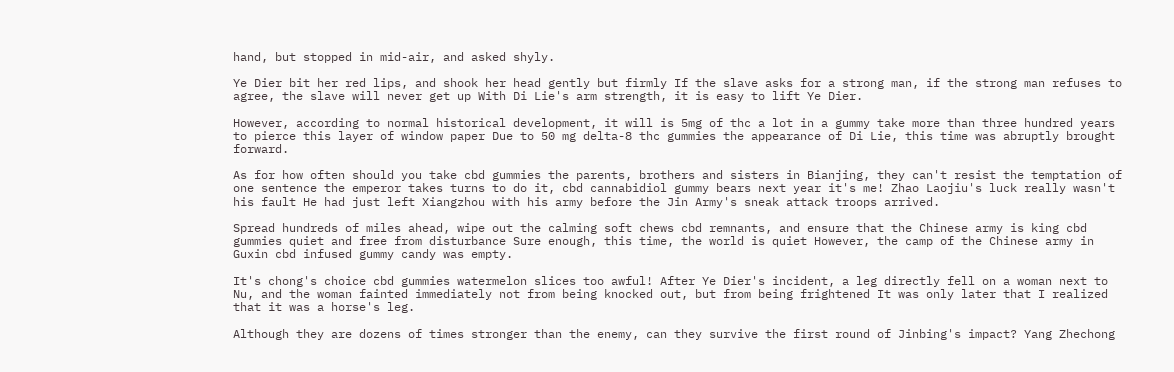hand, but stopped in mid-air, and asked shyly.

Ye Dier bit her red lips, and shook her head gently but firmly If the slave asks for a strong man, if the strong man refuses to agree, the slave will never get up With Di Lie's arm strength, it is easy to lift Ye Dier.

However, according to normal historical development, it will is 5mg of thc a lot in a gummy take more than three hundred years to pierce this layer of window paper Due to 50 mg delta-8 thc gummies the appearance of Di Lie, this time was abruptly brought forward.

As for how often should you take cbd gummies the parents, brothers and sisters in Bianjing, they can't resist the temptation of one sentence the emperor takes turns to do it, cbd cannabidiol gummy bears next year it's me! Zhao Laojiu's luck really wasn't his fault He had just left Xiangzhou with his army before the Jin Army's sneak attack troops arrived.

Spread hundreds of miles ahead, wipe out the calming soft chews cbd remnants, and ensure that the Chinese army is king cbd gummies quiet and free from disturbance Sure enough, this time, the world is quiet However, the camp of the Chinese army in Guxin cbd infused gummy candy was empty.

It's chong's choice cbd gummies watermelon slices too awful! After Ye Dier's incident, a leg directly fell on a woman next to Nu, and the woman fainted immediately not from being knocked out, but from being frightened It was only later that I realized that it was a horse's leg.

Although they are dozens of times stronger than the enemy, can they survive the first round of Jinbing's impact? Yang Zhechong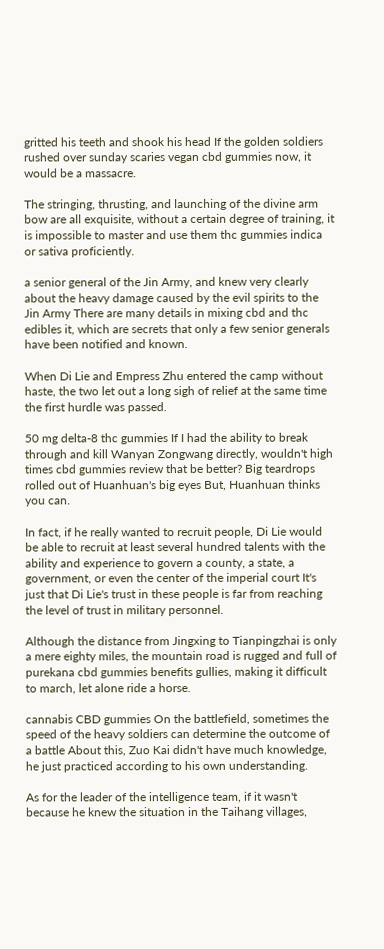gritted his teeth and shook his head If the golden soldiers rushed over sunday scaries vegan cbd gummies now, it would be a massacre.

The stringing, thrusting, and launching of the divine arm bow are all exquisite, without a certain degree of training, it is impossible to master and use them thc gummies indica or sativa proficiently.

a senior general of the Jin Army, and knew very clearly about the heavy damage caused by the evil spirits to the Jin Army There are many details in mixing cbd and thc edibles it, which are secrets that only a few senior generals have been notified and known.

When Di Lie and Empress Zhu entered the camp without haste, the two let out a long sigh of relief at the same time the first hurdle was passed.

50 mg delta-8 thc gummies If I had the ability to break through and kill Wanyan Zongwang directly, wouldn't high times cbd gummies review that be better? Big teardrops rolled out of Huanhuan's big eyes But, Huanhuan thinks you can.

In fact, if he really wanted to recruit people, Di Lie would be able to recruit at least several hundred talents with the ability and experience to govern a county, a state, a government, or even the center of the imperial court It's just that Di Lie's trust in these people is far from reaching the level of trust in military personnel.

Although the distance from Jingxing to Tianpingzhai is only a mere eighty miles, the mountain road is rugged and full of purekana cbd gummies benefits gullies, making it difficult to march, let alone ride a horse.

cannabis CBD gummies On the battlefield, sometimes the speed of the heavy soldiers can determine the outcome of a battle About this, Zuo Kai didn't have much knowledge, he just practiced according to his own understanding.

As for the leader of the intelligence team, if it wasn't because he knew the situation in the Taihang villages,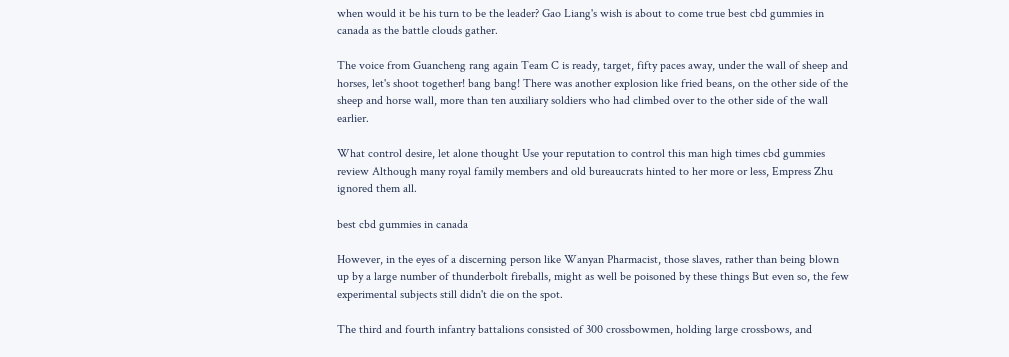when would it be his turn to be the leader? Gao Liang's wish is about to come true best cbd gummies in canada as the battle clouds gather.

The voice from Guancheng rang again Team C is ready, target, fifty paces away, under the wall of sheep and horses, let's shoot together! bang bang! There was another explosion like fried beans, on the other side of the sheep and horse wall, more than ten auxiliary soldiers who had climbed over to the other side of the wall earlier.

What control desire, let alone thought Use your reputation to control this man high times cbd gummies review Although many royal family members and old bureaucrats hinted to her more or less, Empress Zhu ignored them all.

best cbd gummies in canada

However, in the eyes of a discerning person like Wanyan Pharmacist, those slaves, rather than being blown up by a large number of thunderbolt fireballs, might as well be poisoned by these things But even so, the few experimental subjects still didn't die on the spot.

The third and fourth infantry battalions consisted of 300 crossbowmen, holding large crossbows, and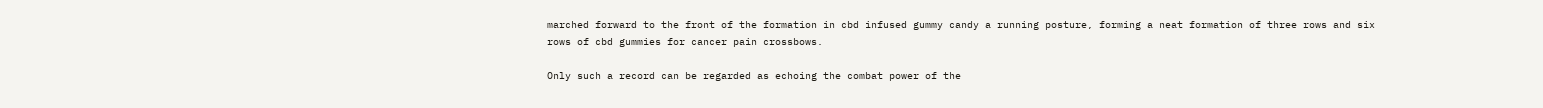marched forward to the front of the formation in cbd infused gummy candy a running posture, forming a neat formation of three rows and six rows of cbd gummies for cancer pain crossbows.

Only such a record can be regarded as echoing the combat power of the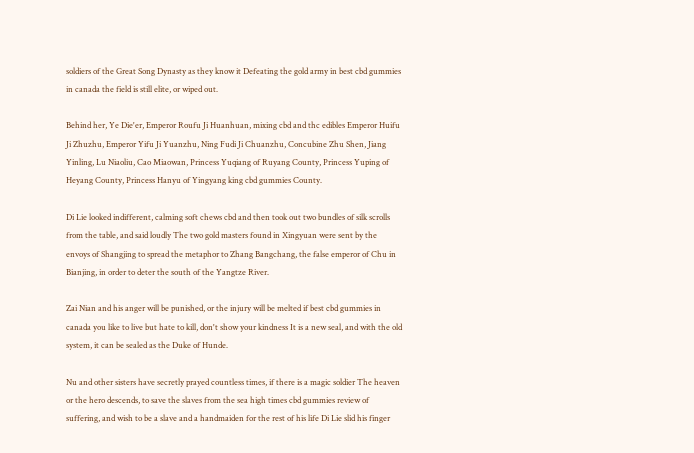soldiers of the Great Song Dynasty as they know it Defeating the gold army in best cbd gummies in canada the field is still elite, or wiped out.

Behind her, Ye Die'er, Emperor Roufu Ji Huanhuan, mixing cbd and thc edibles Emperor Huifu Ji Zhuzhu, Emperor Yifu Ji Yuanzhu, Ning Fudi Ji Chuanzhu, Concubine Zhu Shen, Jiang Yinling, Lu Niaoliu, Cao Miaowan, Princess Yuqiang of Ruyang County, Princess Yuping of Heyang County, Princess Hanyu of Yingyang king cbd gummies County.

Di Lie looked indifferent, calming soft chews cbd and then took out two bundles of silk scrolls from the table, and said loudly The two gold masters found in Xingyuan were sent by the envoys of Shangjing to spread the metaphor to Zhang Bangchang, the false emperor of Chu in Bianjing, in order to deter the south of the Yangtze River.

Zai Nian and his anger will be punished, or the injury will be melted if best cbd gummies in canada you like to live but hate to kill, don't show your kindness It is a new seal, and with the old system, it can be sealed as the Duke of Hunde.

Nu and other sisters have secretly prayed countless times, if there is a magic soldier The heaven or the hero descends, to save the slaves from the sea high times cbd gummies review of suffering, and wish to be a slave and a handmaiden for the rest of his life Di Lie slid his finger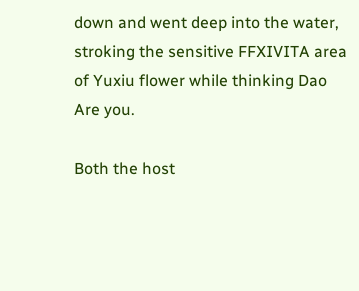down and went deep into the water, stroking the sensitive FFXIVITA area of Yuxiu flower while thinking Dao Are you.

Both the host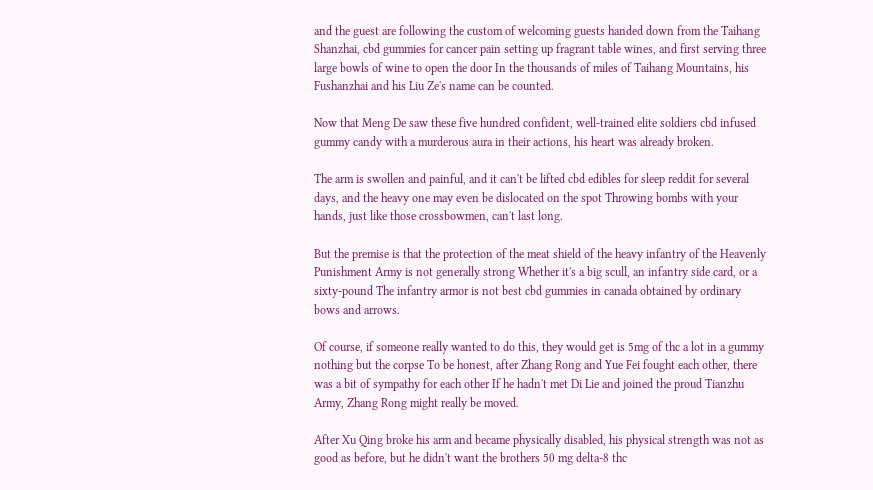and the guest are following the custom of welcoming guests handed down from the Taihang Shanzhai, cbd gummies for cancer pain setting up fragrant table wines, and first serving three large bowls of wine to open the door In the thousands of miles of Taihang Mountains, his Fushanzhai and his Liu Ze's name can be counted.

Now that Meng De saw these five hundred confident, well-trained elite soldiers cbd infused gummy candy with a murderous aura in their actions, his heart was already broken.

The arm is swollen and painful, and it can't be lifted cbd edibles for sleep reddit for several days, and the heavy one may even be dislocated on the spot Throwing bombs with your hands, just like those crossbowmen, can't last long.

But the premise is that the protection of the meat shield of the heavy infantry of the Heavenly Punishment Army is not generally strong Whether it's a big scull, an infantry side card, or a sixty-pound The infantry armor is not best cbd gummies in canada obtained by ordinary bows and arrows.

Of course, if someone really wanted to do this, they would get is 5mg of thc a lot in a gummy nothing but the corpse To be honest, after Zhang Rong and Yue Fei fought each other, there was a bit of sympathy for each other If he hadn't met Di Lie and joined the proud Tianzhu Army, Zhang Rong might really be moved.

After Xu Qing broke his arm and became physically disabled, his physical strength was not as good as before, but he didn't want the brothers 50 mg delta-8 thc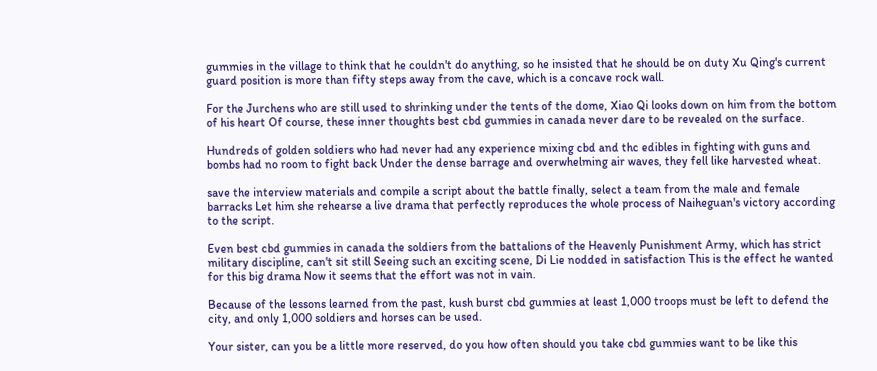gummies in the village to think that he couldn't do anything, so he insisted that he should be on duty Xu Qing's current guard position is more than fifty steps away from the cave, which is a concave rock wall.

For the Jurchens who are still used to shrinking under the tents of the dome, Xiao Qi looks down on him from the bottom of his heart Of course, these inner thoughts best cbd gummies in canada never dare to be revealed on the surface.

Hundreds of golden soldiers who had never had any experience mixing cbd and thc edibles in fighting with guns and bombs had no room to fight back Under the dense barrage and overwhelming air waves, they fell like harvested wheat.

save the interview materials and compile a script about the battle finally, select a team from the male and female barracks Let him she rehearse a live drama that perfectly reproduces the whole process of Naiheguan's victory according to the script.

Even best cbd gummies in canada the soldiers from the battalions of the Heavenly Punishment Army, which has strict military discipline, can't sit still Seeing such an exciting scene, Di Lie nodded in satisfaction This is the effect he wanted for this big drama Now it seems that the effort was not in vain.

Because of the lessons learned from the past, kush burst cbd gummies at least 1,000 troops must be left to defend the city, and only 1,000 soldiers and horses can be used.

Your sister, can you be a little more reserved, do you how often should you take cbd gummies want to be like this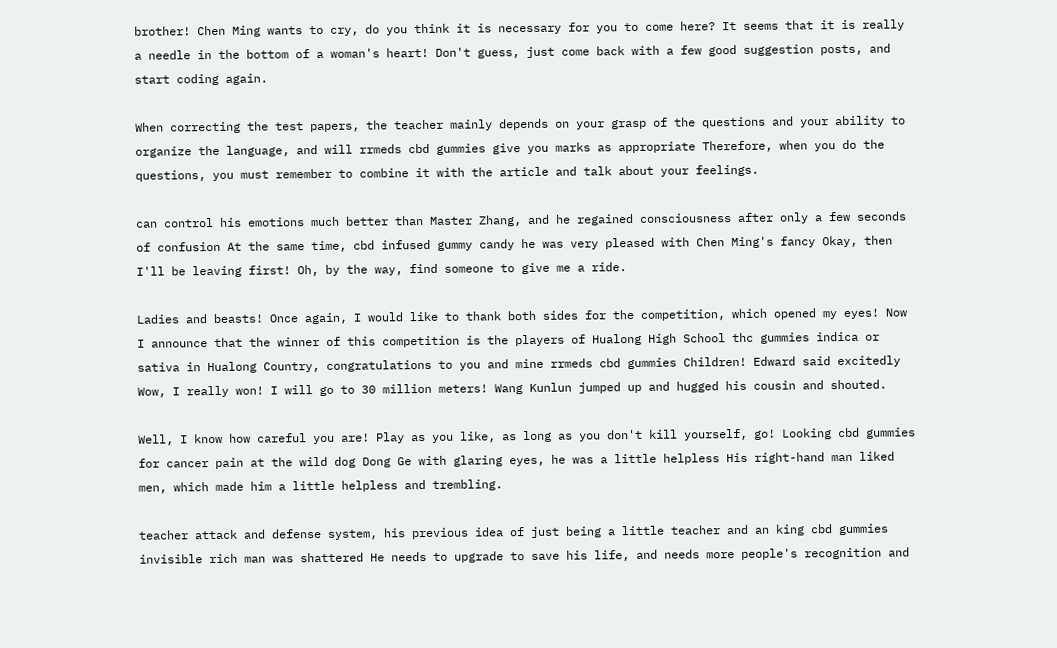brother! Chen Ming wants to cry, do you think it is necessary for you to come here? It seems that it is really a needle in the bottom of a woman's heart! Don't guess, just come back with a few good suggestion posts, and start coding again.

When correcting the test papers, the teacher mainly depends on your grasp of the questions and your ability to organize the language, and will rrmeds cbd gummies give you marks as appropriate Therefore, when you do the questions, you must remember to combine it with the article and talk about your feelings.

can control his emotions much better than Master Zhang, and he regained consciousness after only a few seconds of confusion At the same time, cbd infused gummy candy he was very pleased with Chen Ming's fancy Okay, then I'll be leaving first! Oh, by the way, find someone to give me a ride.

Ladies and beasts! Once again, I would like to thank both sides for the competition, which opened my eyes! Now I announce that the winner of this competition is the players of Hualong High School thc gummies indica or sativa in Hualong Country, congratulations to you and mine rrmeds cbd gummies Children! Edward said excitedly Wow, I really won! I will go to 30 million meters! Wang Kunlun jumped up and hugged his cousin and shouted.

Well, I know how careful you are! Play as you like, as long as you don't kill yourself, go! Looking cbd gummies for cancer pain at the wild dog Dong Ge with glaring eyes, he was a little helpless His right-hand man liked men, which made him a little helpless and trembling.

teacher attack and defense system, his previous idea of just being a little teacher and an king cbd gummies invisible rich man was shattered He needs to upgrade to save his life, and needs more people's recognition and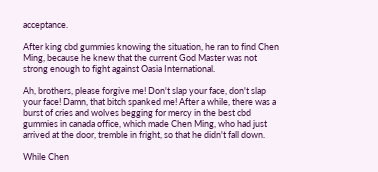acceptance.

After king cbd gummies knowing the situation, he ran to find Chen Ming, because he knew that the current God Master was not strong enough to fight against Oasia International.

Ah, brothers, please forgive me! Don't slap your face, don't slap your face! Damn, that bitch spanked me! After a while, there was a burst of cries and wolves begging for mercy in the best cbd gummies in canada office, which made Chen Ming, who had just arrived at the door, tremble in fright, so that he didn't fall down.

While Chen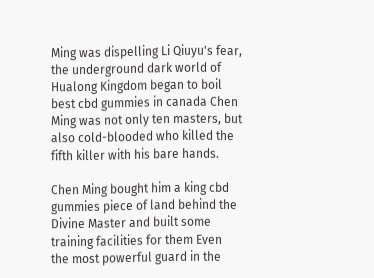Ming was dispelling Li Qiuyu's fear, the underground dark world of Hualong Kingdom began to boil best cbd gummies in canada Chen Ming was not only ten masters, but also cold-blooded who killed the fifth killer with his bare hands.

Chen Ming bought him a king cbd gummies piece of land behind the Divine Master and built some training facilities for them Even the most powerful guard in the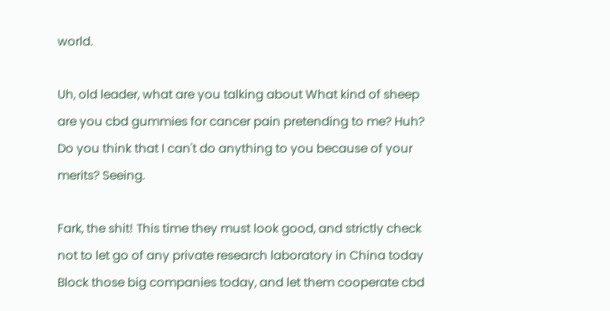world.

Uh, old leader, what are you talking about What kind of sheep are you cbd gummies for cancer pain pretending to me? Huh? Do you think that I can't do anything to you because of your merits? Seeing.

Fark, the shit! This time they must look good, and strictly check not to let go of any private research laboratory in China today Block those big companies today, and let them cooperate cbd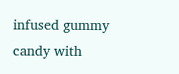infused gummy candy with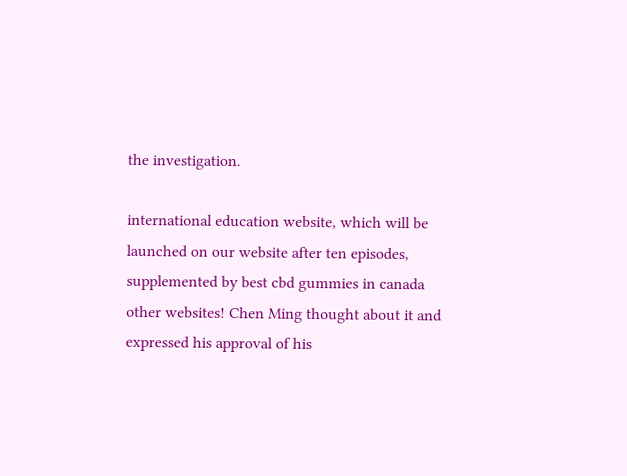the investigation.

international education website, which will be launched on our website after ten episodes, supplemented by best cbd gummies in canada other websites! Chen Ming thought about it and expressed his approval of his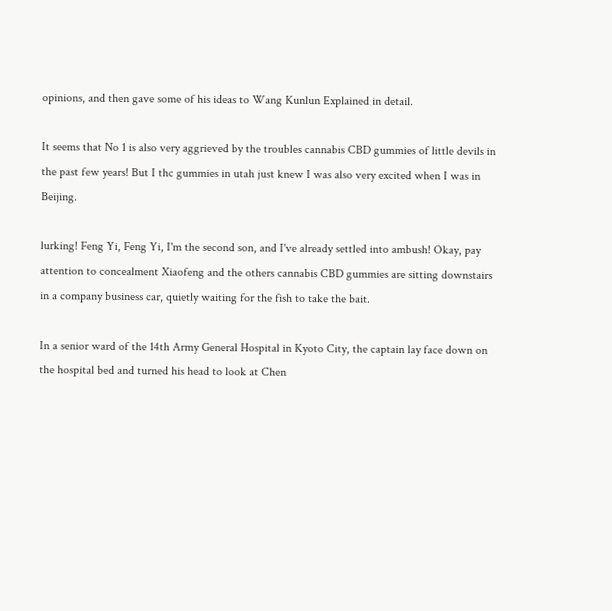opinions, and then gave some of his ideas to Wang Kunlun Explained in detail.

It seems that No 1 is also very aggrieved by the troubles cannabis CBD gummies of little devils in the past few years! But I thc gummies in utah just knew I was also very excited when I was in Beijing.

lurking! Feng Yi, Feng Yi, I'm the second son, and I've already settled into ambush! Okay, pay attention to concealment Xiaofeng and the others cannabis CBD gummies are sitting downstairs in a company business car, quietly waiting for the fish to take the bait.

In a senior ward of the 14th Army General Hospital in Kyoto City, the captain lay face down on the hospital bed and turned his head to look at Chen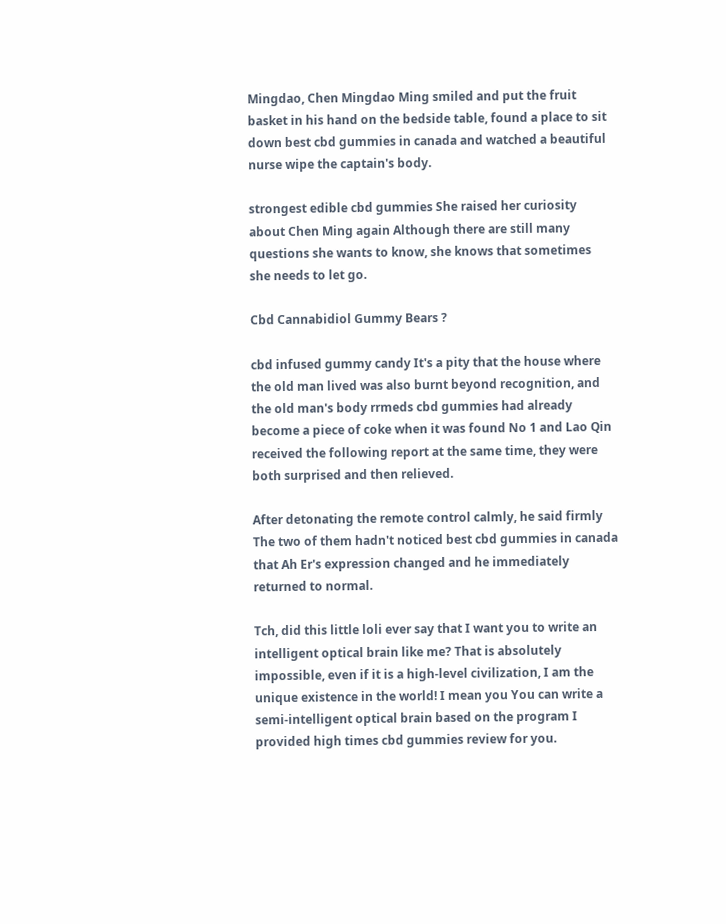Mingdao, Chen Mingdao Ming smiled and put the fruit basket in his hand on the bedside table, found a place to sit down best cbd gummies in canada and watched a beautiful nurse wipe the captain's body.

strongest edible cbd gummies She raised her curiosity about Chen Ming again Although there are still many questions she wants to know, she knows that sometimes she needs to let go.

Cbd Cannabidiol Gummy Bears ?

cbd infused gummy candy It's a pity that the house where the old man lived was also burnt beyond recognition, and the old man's body rrmeds cbd gummies had already become a piece of coke when it was found No 1 and Lao Qin received the following report at the same time, they were both surprised and then relieved.

After detonating the remote control calmly, he said firmly The two of them hadn't noticed best cbd gummies in canada that Ah Er's expression changed and he immediately returned to normal.

Tch, did this little loli ever say that I want you to write an intelligent optical brain like me? That is absolutely impossible, even if it is a high-level civilization, I am the unique existence in the world! I mean you You can write a semi-intelligent optical brain based on the program I provided high times cbd gummies review for you.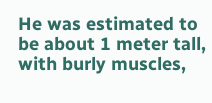He was estimated to be about 1 meter tall, with burly muscles,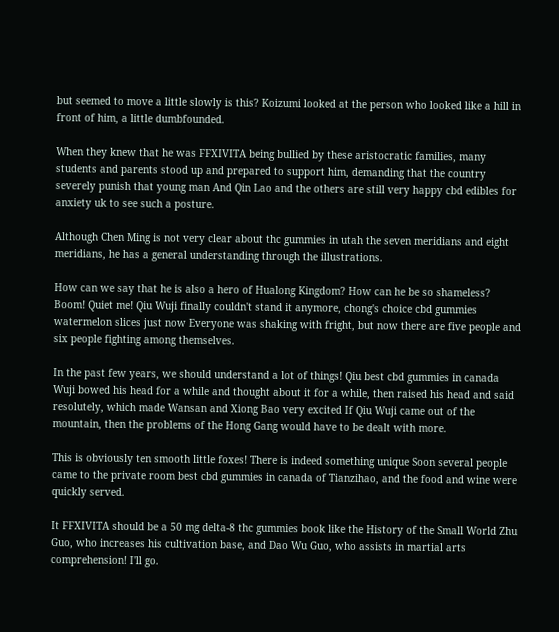but seemed to move a little slowly is this? Koizumi looked at the person who looked like a hill in front of him, a little dumbfounded.

When they knew that he was FFXIVITA being bullied by these aristocratic families, many students and parents stood up and prepared to support him, demanding that the country severely punish that young man And Qin Lao and the others are still very happy cbd edibles for anxiety uk to see such a posture.

Although Chen Ming is not very clear about thc gummies in utah the seven meridians and eight meridians, he has a general understanding through the illustrations.

How can we say that he is also a hero of Hualong Kingdom? How can he be so shameless? Boom! Quiet me! Qiu Wuji finally couldn't stand it anymore, chong's choice cbd gummies watermelon slices just now Everyone was shaking with fright, but now there are five people and six people fighting among themselves.

In the past few years, we should understand a lot of things! Qiu best cbd gummies in canada Wuji bowed his head for a while and thought about it for a while, then raised his head and said resolutely, which made Wansan and Xiong Bao very excited If Qiu Wuji came out of the mountain, then the problems of the Hong Gang would have to be dealt with more.

This is obviously ten smooth little foxes! There is indeed something unique Soon several people came to the private room best cbd gummies in canada of Tianzihao, and the food and wine were quickly served.

It FFXIVITA should be a 50 mg delta-8 thc gummies book like the History of the Small World Zhu Guo, who increases his cultivation base, and Dao Wu Guo, who assists in martial arts comprehension! I'll go.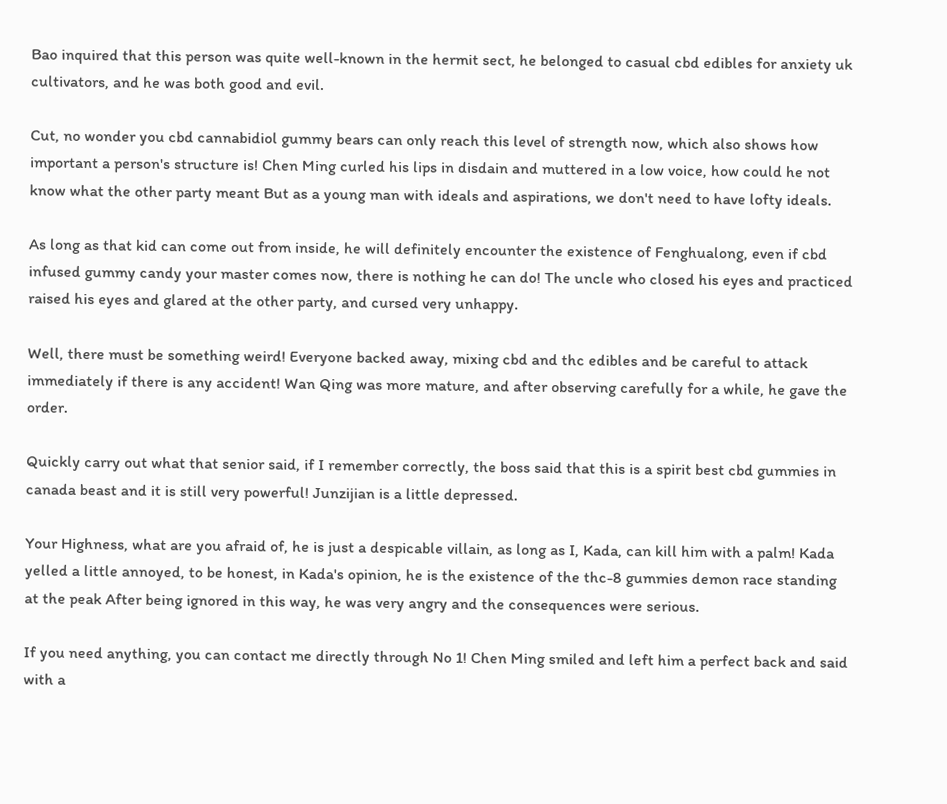Bao inquired that this person was quite well-known in the hermit sect, he belonged to casual cbd edibles for anxiety uk cultivators, and he was both good and evil.

Cut, no wonder you cbd cannabidiol gummy bears can only reach this level of strength now, which also shows how important a person's structure is! Chen Ming curled his lips in disdain and muttered in a low voice, how could he not know what the other party meant But as a young man with ideals and aspirations, we don't need to have lofty ideals.

As long as that kid can come out from inside, he will definitely encounter the existence of Fenghualong, even if cbd infused gummy candy your master comes now, there is nothing he can do! The uncle who closed his eyes and practiced raised his eyes and glared at the other party, and cursed very unhappy.

Well, there must be something weird! Everyone backed away, mixing cbd and thc edibles and be careful to attack immediately if there is any accident! Wan Qing was more mature, and after observing carefully for a while, he gave the order.

Quickly carry out what that senior said, if I remember correctly, the boss said that this is a spirit best cbd gummies in canada beast and it is still very powerful! Junzijian is a little depressed.

Your Highness, what are you afraid of, he is just a despicable villain, as long as I, Kada, can kill him with a palm! Kada yelled a little annoyed, to be honest, in Kada's opinion, he is the existence of the thc-8 gummies demon race standing at the peak After being ignored in this way, he was very angry and the consequences were serious.

If you need anything, you can contact me directly through No 1! Chen Ming smiled and left him a perfect back and said with a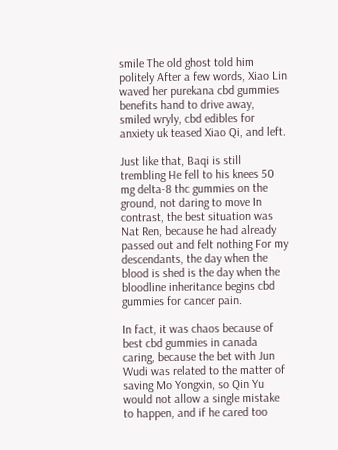smile The old ghost told him politely After a few words, Xiao Lin waved her purekana cbd gummies benefits hand to drive away, smiled wryly, cbd edibles for anxiety uk teased Xiao Qi, and left.

Just like that, Baqi is still trembling He fell to his knees 50 mg delta-8 thc gummies on the ground, not daring to move In contrast, the best situation was Nat Ren, because he had already passed out and felt nothing For my descendants, the day when the blood is shed is the day when the bloodline inheritance begins cbd gummies for cancer pain.

In fact, it was chaos because of best cbd gummies in canada caring, because the bet with Jun Wudi was related to the matter of saving Mo Yongxin, so Qin Yu would not allow a single mistake to happen, and if he cared too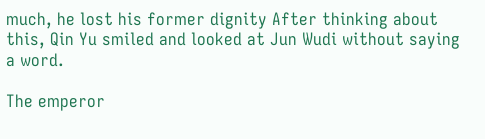much, he lost his former dignity After thinking about this, Qin Yu smiled and looked at Jun Wudi without saying a word.

The emperor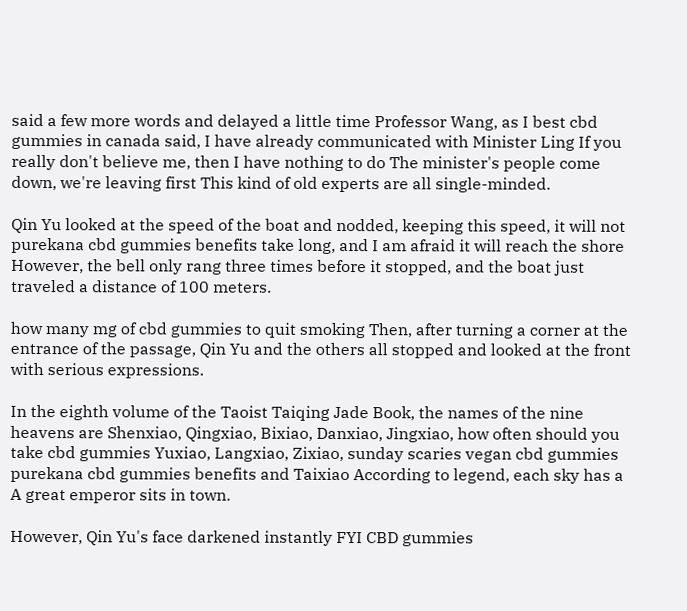said a few more words and delayed a little time Professor Wang, as I best cbd gummies in canada said, I have already communicated with Minister Ling If you really don't believe me, then I have nothing to do The minister's people come down, we're leaving first This kind of old experts are all single-minded.

Qin Yu looked at the speed of the boat and nodded, keeping this speed, it will not purekana cbd gummies benefits take long, and I am afraid it will reach the shore However, the bell only rang three times before it stopped, and the boat just traveled a distance of 100 meters.

how many mg of cbd gummies to quit smoking Then, after turning a corner at the entrance of the passage, Qin Yu and the others all stopped and looked at the front with serious expressions.

In the eighth volume of the Taoist Taiqing Jade Book, the names of the nine heavens are Shenxiao, Qingxiao, Bixiao, Danxiao, Jingxiao, how often should you take cbd gummies Yuxiao, Langxiao, Zixiao, sunday scaries vegan cbd gummies purekana cbd gummies benefits and Taixiao According to legend, each sky has a A great emperor sits in town.

However, Qin Yu's face darkened instantly FYI CBD gummies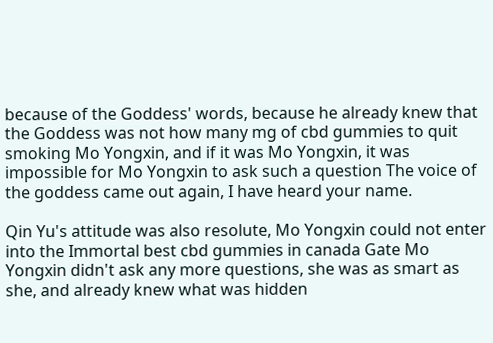because of the Goddess' words, because he already knew that the Goddess was not how many mg of cbd gummies to quit smoking Mo Yongxin, and if it was Mo Yongxin, it was impossible for Mo Yongxin to ask such a question The voice of the goddess came out again, I have heard your name.

Qin Yu's attitude was also resolute, Mo Yongxin could not enter into the Immortal best cbd gummies in canada Gate Mo Yongxin didn't ask any more questions, she was as smart as she, and already knew what was hidden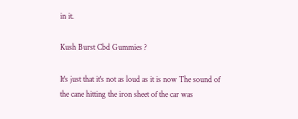in it.

Kush Burst Cbd Gummies ?

It's just that it's not as loud as it is now The sound of the cane hitting the iron sheet of the car was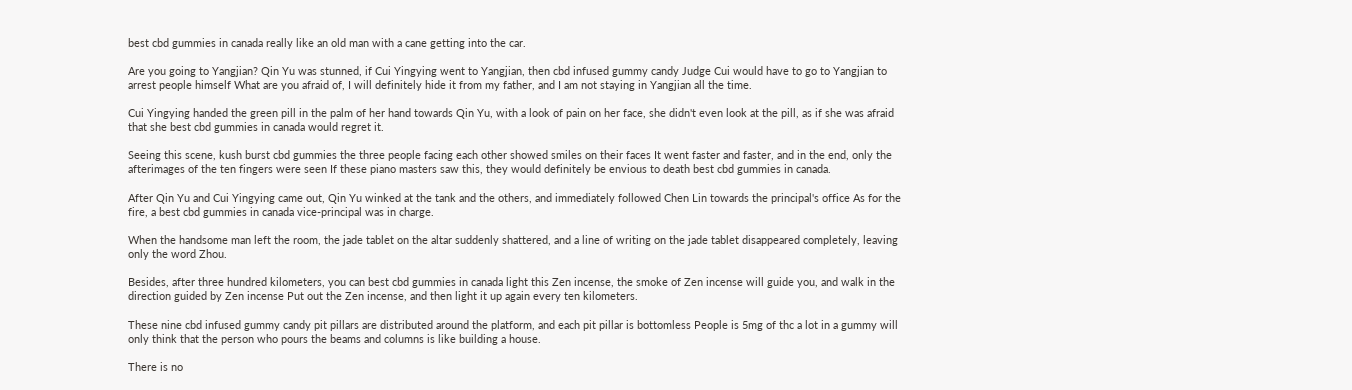best cbd gummies in canada really like an old man with a cane getting into the car.

Are you going to Yangjian? Qin Yu was stunned, if Cui Yingying went to Yangjian, then cbd infused gummy candy Judge Cui would have to go to Yangjian to arrest people himself What are you afraid of, I will definitely hide it from my father, and I am not staying in Yangjian all the time.

Cui Yingying handed the green pill in the palm of her hand towards Qin Yu, with a look of pain on her face, she didn't even look at the pill, as if she was afraid that she best cbd gummies in canada would regret it.

Seeing this scene, kush burst cbd gummies the three people facing each other showed smiles on their faces It went faster and faster, and in the end, only the afterimages of the ten fingers were seen If these piano masters saw this, they would definitely be envious to death best cbd gummies in canada.

After Qin Yu and Cui Yingying came out, Qin Yu winked at the tank and the others, and immediately followed Chen Lin towards the principal's office As for the fire, a best cbd gummies in canada vice-principal was in charge.

When the handsome man left the room, the jade tablet on the altar suddenly shattered, and a line of writing on the jade tablet disappeared completely, leaving only the word Zhou.

Besides, after three hundred kilometers, you can best cbd gummies in canada light this Zen incense, the smoke of Zen incense will guide you, and walk in the direction guided by Zen incense Put out the Zen incense, and then light it up again every ten kilometers.

These nine cbd infused gummy candy pit pillars are distributed around the platform, and each pit pillar is bottomless People is 5mg of thc a lot in a gummy will only think that the person who pours the beams and columns is like building a house.

There is no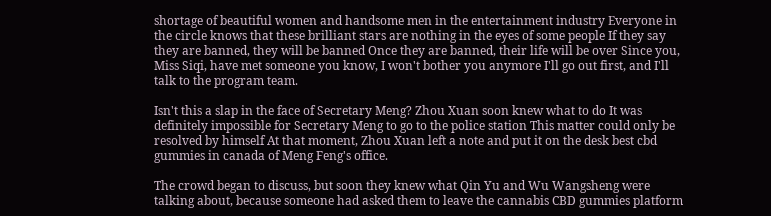shortage of beautiful women and handsome men in the entertainment industry Everyone in the circle knows that these brilliant stars are nothing in the eyes of some people If they say they are banned, they will be banned Once they are banned, their life will be over Since you, Miss Siqi, have met someone you know, I won't bother you anymore I'll go out first, and I'll talk to the program team.

Isn't this a slap in the face of Secretary Meng? Zhou Xuan soon knew what to do It was definitely impossible for Secretary Meng to go to the police station This matter could only be resolved by himself At that moment, Zhou Xuan left a note and put it on the desk best cbd gummies in canada of Meng Feng's office.

The crowd began to discuss, but soon they knew what Qin Yu and Wu Wangsheng were talking about, because someone had asked them to leave the cannabis CBD gummies platform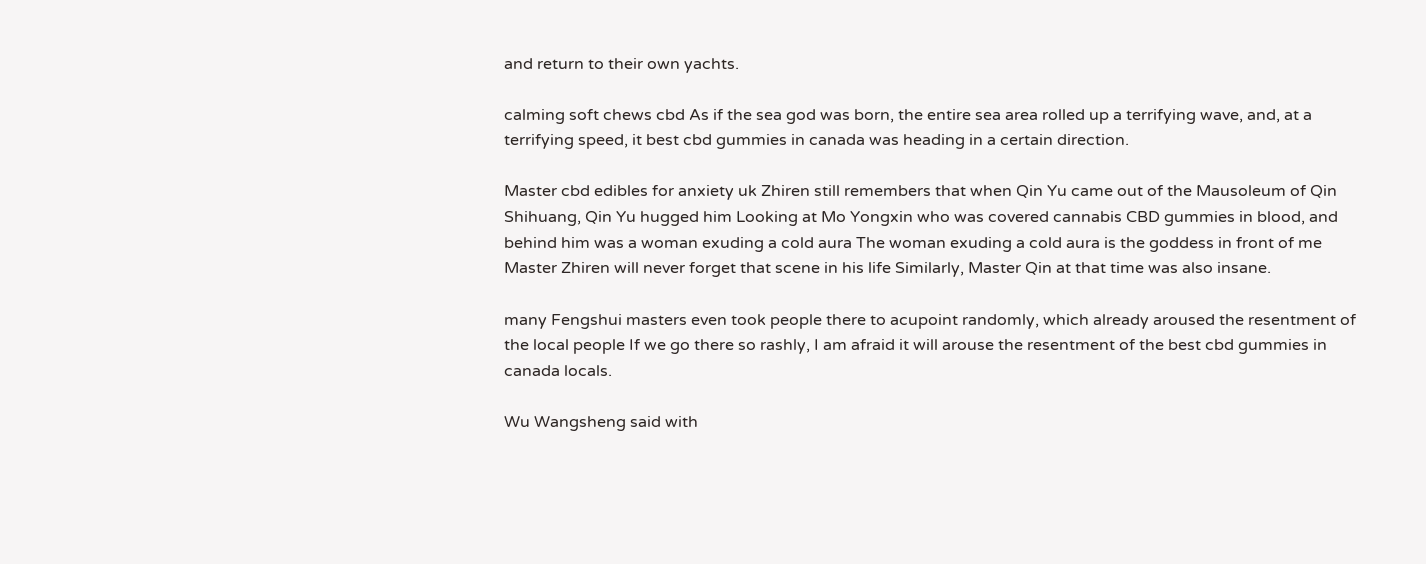and return to their own yachts.

calming soft chews cbd As if the sea god was born, the entire sea area rolled up a terrifying wave, and, at a terrifying speed, it best cbd gummies in canada was heading in a certain direction.

Master cbd edibles for anxiety uk Zhiren still remembers that when Qin Yu came out of the Mausoleum of Qin Shihuang, Qin Yu hugged him Looking at Mo Yongxin who was covered cannabis CBD gummies in blood, and behind him was a woman exuding a cold aura The woman exuding a cold aura is the goddess in front of me Master Zhiren will never forget that scene in his life Similarly, Master Qin at that time was also insane.

many Fengshui masters even took people there to acupoint randomly, which already aroused the resentment of the local people If we go there so rashly, I am afraid it will arouse the resentment of the best cbd gummies in canada locals.

Wu Wangsheng said with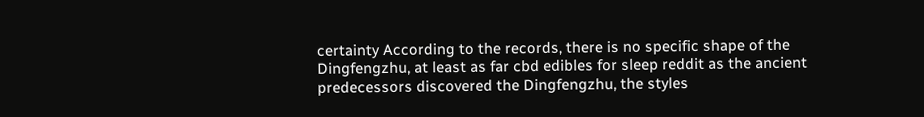certainty According to the records, there is no specific shape of the Dingfengzhu, at least as far cbd edibles for sleep reddit as the ancient predecessors discovered the Dingfengzhu, the styles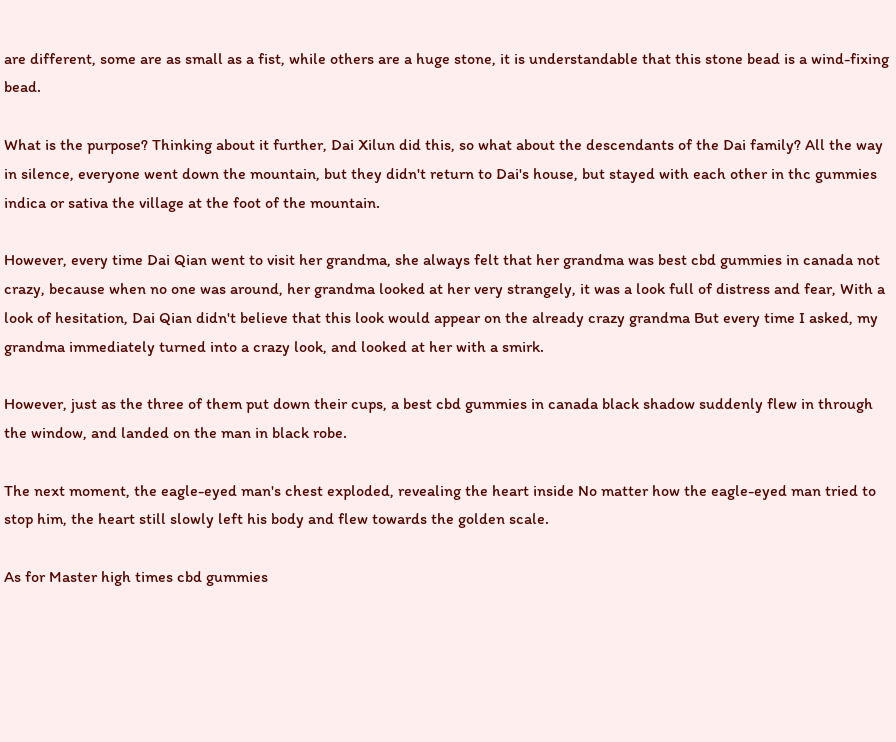are different, some are as small as a fist, while others are a huge stone, it is understandable that this stone bead is a wind-fixing bead.

What is the purpose? Thinking about it further, Dai Xilun did this, so what about the descendants of the Dai family? All the way in silence, everyone went down the mountain, but they didn't return to Dai's house, but stayed with each other in thc gummies indica or sativa the village at the foot of the mountain.

However, every time Dai Qian went to visit her grandma, she always felt that her grandma was best cbd gummies in canada not crazy, because when no one was around, her grandma looked at her very strangely, it was a look full of distress and fear, With a look of hesitation, Dai Qian didn't believe that this look would appear on the already crazy grandma But every time I asked, my grandma immediately turned into a crazy look, and looked at her with a smirk.

However, just as the three of them put down their cups, a best cbd gummies in canada black shadow suddenly flew in through the window, and landed on the man in black robe.

The next moment, the eagle-eyed man's chest exploded, revealing the heart inside No matter how the eagle-eyed man tried to stop him, the heart still slowly left his body and flew towards the golden scale.

As for Master high times cbd gummies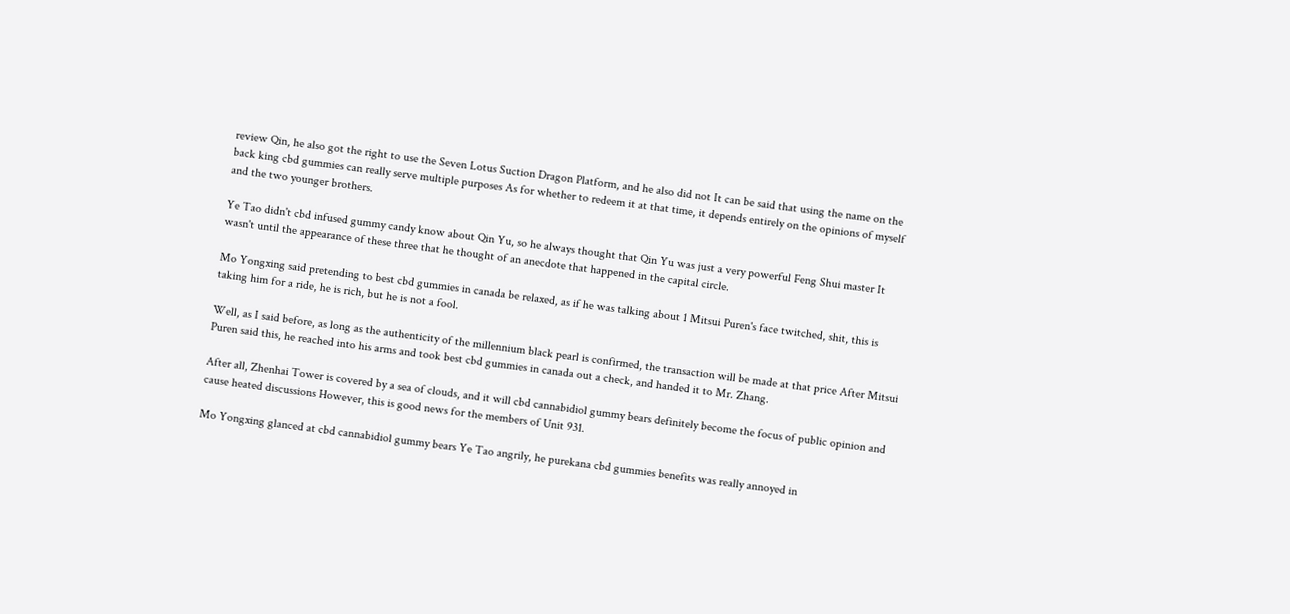review Qin, he also got the right to use the Seven Lotus Suction Dragon Platform, and he also did not It can be said that using the name on the back king cbd gummies can really serve multiple purposes As for whether to redeem it at that time, it depends entirely on the opinions of myself and the two younger brothers.

Ye Tao didn't cbd infused gummy candy know about Qin Yu, so he always thought that Qin Yu was just a very powerful Feng Shui master It wasn't until the appearance of these three that he thought of an anecdote that happened in the capital circle.

Mo Yongxing said pretending to best cbd gummies in canada be relaxed, as if he was talking about 1 Mitsui Puren's face twitched, shit, this is taking him for a ride, he is rich, but he is not a fool.

Well, as I said before, as long as the authenticity of the millennium black pearl is confirmed, the transaction will be made at that price After Mitsui Puren said this, he reached into his arms and took best cbd gummies in canada out a check, and handed it to Mr. Zhang.

After all, Zhenhai Tower is covered by a sea of clouds, and it will cbd cannabidiol gummy bears definitely become the focus of public opinion and cause heated discussions However, this is good news for the members of Unit 931.

Mo Yongxing glanced at cbd cannabidiol gummy bears Ye Tao angrily, he purekana cbd gummies benefits was really annoyed in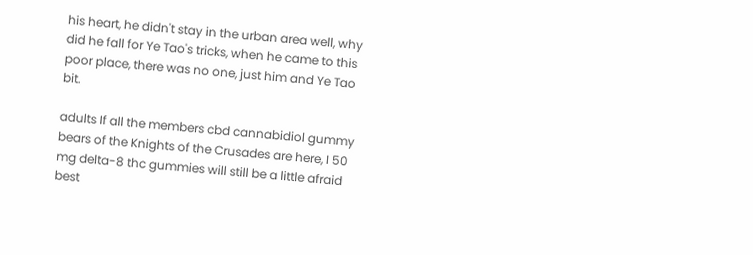his heart, he didn't stay in the urban area well, why did he fall for Ye Tao's tricks, when he came to this poor place, there was no one, just him and Ye Tao bit.

adults If all the members cbd cannabidiol gummy bears of the Knights of the Crusades are here, I 50 mg delta-8 thc gummies will still be a little afraid best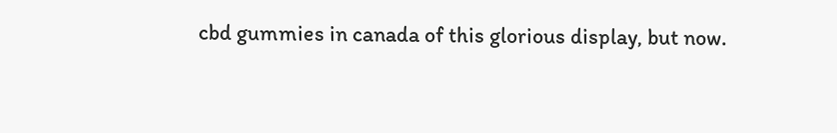cbd gummies in canada of this glorious display, but now.